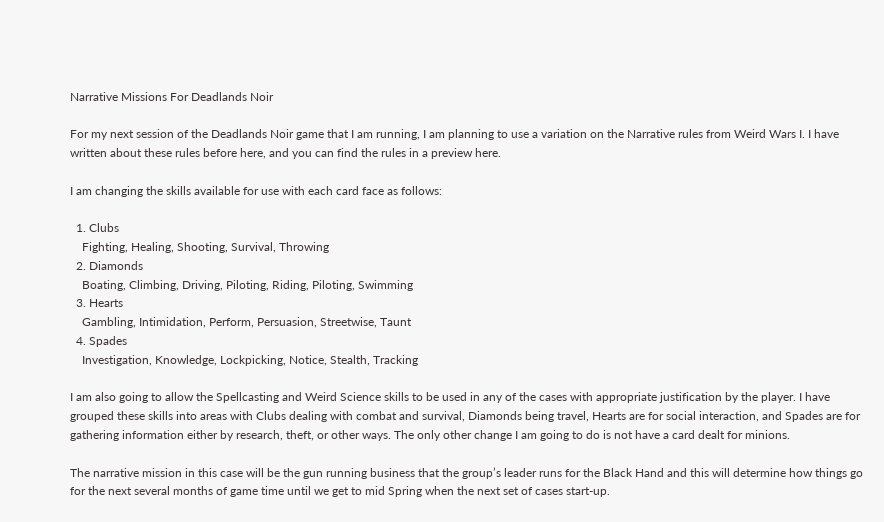Narrative Missions For Deadlands Noir

For my next session of the Deadlands Noir game that I am running, I am planning to use a variation on the Narrative rules from Weird Wars I. I have written about these rules before here, and you can find the rules in a preview here.

I am changing the skills available for use with each card face as follows:

  1. Clubs
    Fighting, Healing, Shooting, Survival, Throwing
  2. Diamonds
    Boating, Climbing, Driving, Piloting, Riding, Piloting, Swimming
  3. Hearts
    Gambling, Intimidation, Perform, Persuasion, Streetwise, Taunt
  4. Spades
    Investigation, Knowledge, Lockpicking, Notice, Stealth, Tracking

I am also going to allow the Spellcasting and Weird Science skills to be used in any of the cases with appropriate justification by the player. I have grouped these skills into areas with Clubs dealing with combat and survival, Diamonds being travel, Hearts are for social interaction, and Spades are for gathering information either by research, theft, or other ways. The only other change I am going to do is not have a card dealt for minions.

The narrative mission in this case will be the gun running business that the group’s leader runs for the Black Hand and this will determine how things go for the next several months of game time until we get to mid Spring when the next set of cases start-up.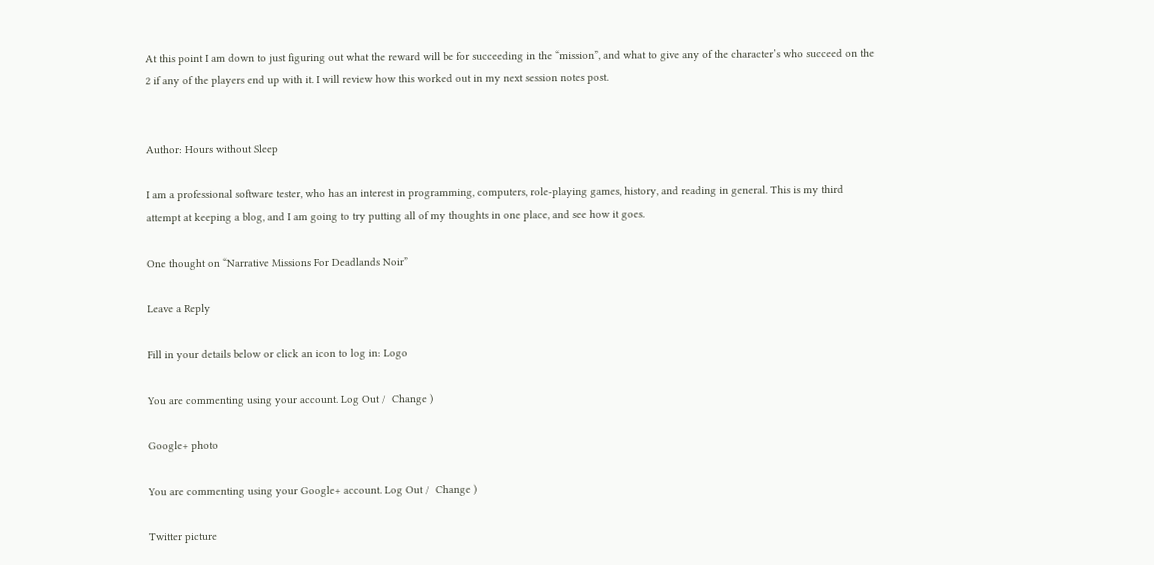At this point I am down to just figuring out what the reward will be for succeeding in the “mission”, and what to give any of the character’s who succeed on the 2 if any of the players end up with it. I will review how this worked out in my next session notes post.


Author: Hours without Sleep

I am a professional software tester, who has an interest in programming, computers, role-playing games, history, and reading in general. This is my third attempt at keeping a blog, and I am going to try putting all of my thoughts in one place, and see how it goes.

One thought on “Narrative Missions For Deadlands Noir”

Leave a Reply

Fill in your details below or click an icon to log in: Logo

You are commenting using your account. Log Out /  Change )

Google+ photo

You are commenting using your Google+ account. Log Out /  Change )

Twitter picture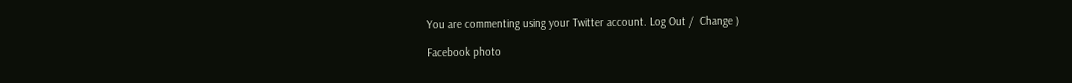You are commenting using your Twitter account. Log Out /  Change )

Facebook photo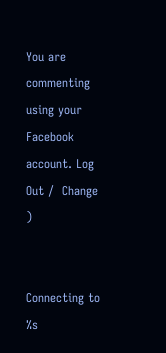You are commenting using your Facebook account. Log Out /  Change )


Connecting to %s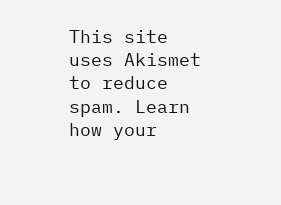This site uses Akismet to reduce spam. Learn how your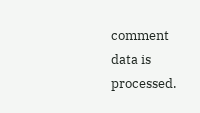comment data is processed.